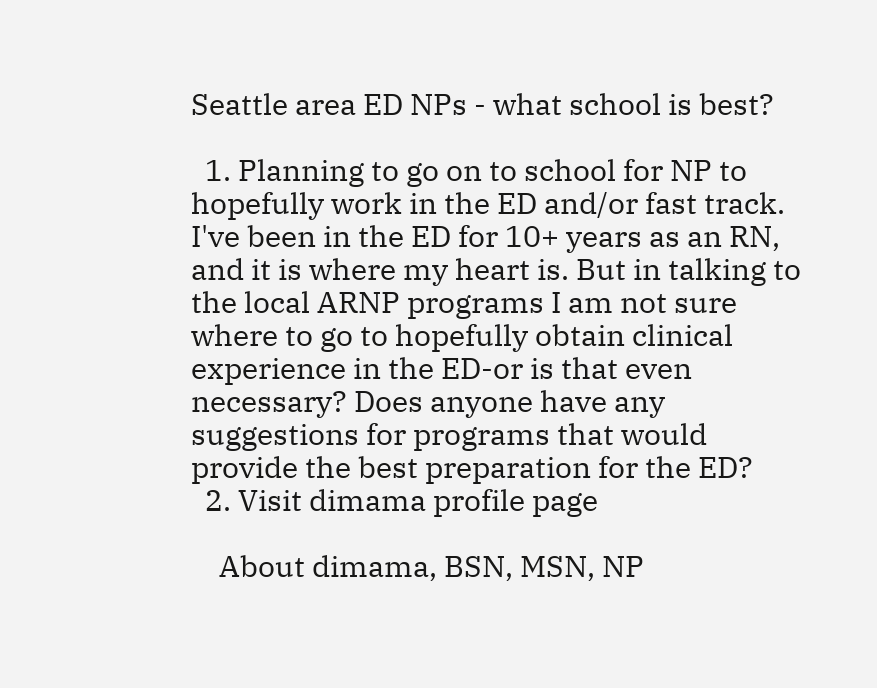Seattle area ED NPs - what school is best?

  1. Planning to go on to school for NP to hopefully work in the ED and/or fast track. I've been in the ED for 10+ years as an RN, and it is where my heart is. But in talking to the local ARNP programs I am not sure where to go to hopefully obtain clinical experience in the ED-or is that even necessary? Does anyone have any suggestions for programs that would provide the best preparation for the ED?
  2. Visit dimama profile page

    About dimama, BSN, MSN, NP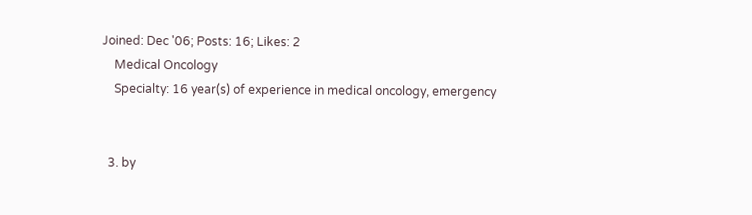Joined: Dec '06; Posts: 16; Likes: 2
    Medical Oncology
    Specialty: 16 year(s) of experience in medical oncology, emergency


  3. by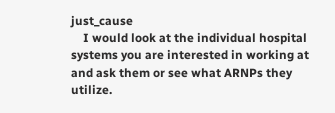just_cause
    I would look at the individual hospital systems you are interested in working at and ask them or see what ARNPs they utilize.